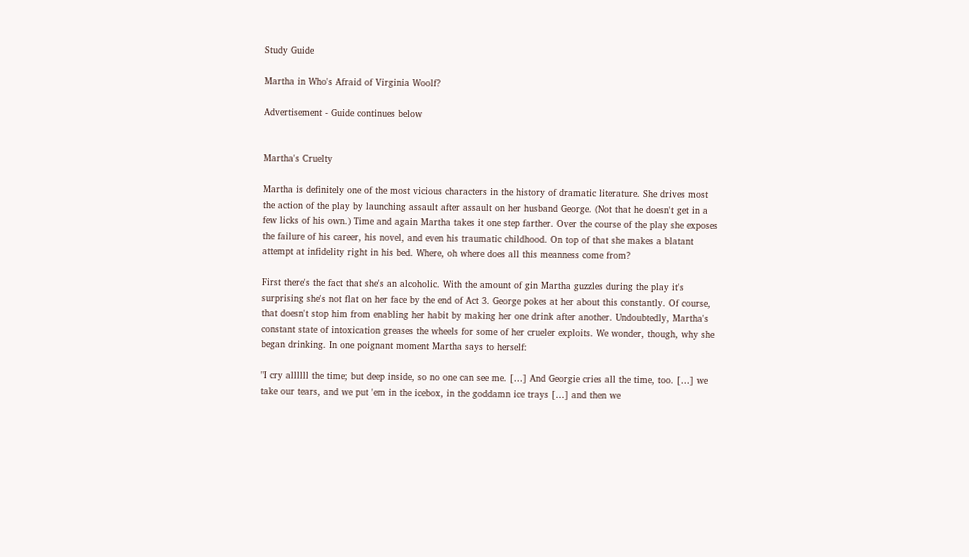Study Guide

Martha in Who's Afraid of Virginia Woolf?

Advertisement - Guide continues below


Martha's Cruelty

Martha is definitely one of the most vicious characters in the history of dramatic literature. She drives most the action of the play by launching assault after assault on her husband George. (Not that he doesn't get in a few licks of his own.) Time and again Martha takes it one step farther. Over the course of the play she exposes the failure of his career, his novel, and even his traumatic childhood. On top of that she makes a blatant attempt at infidelity right in his bed. Where, oh where does all this meanness come from?

First there's the fact that she's an alcoholic. With the amount of gin Martha guzzles during the play it's surprising she's not flat on her face by the end of Act 3. George pokes at her about this constantly. Of course, that doesn't stop him from enabling her habit by making her one drink after another. Undoubtedly, Martha's constant state of intoxication greases the wheels for some of her crueler exploits. We wonder, though, why she began drinking. In one poignant moment Martha says to herself:

"I cry allllll the time; but deep inside, so no one can see me. […] And Georgie cries all the time, too. […] we take our tears, and we put 'em in the icebox, in the goddamn ice trays […] and then we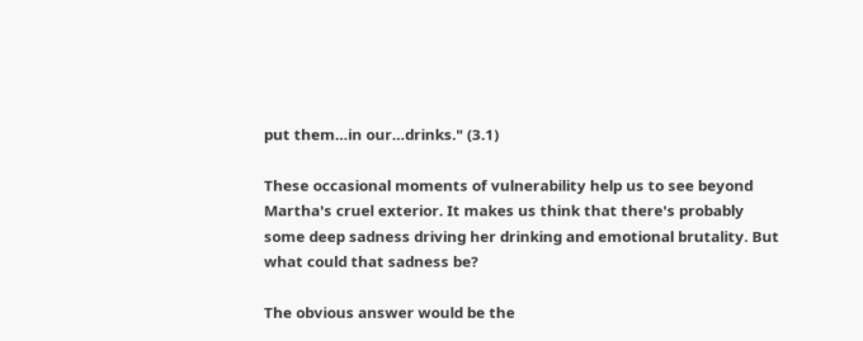put them…in our…drinks." (3.1)

These occasional moments of vulnerability help us to see beyond Martha's cruel exterior. It makes us think that there's probably some deep sadness driving her drinking and emotional brutality. But what could that sadness be?

The obvious answer would be the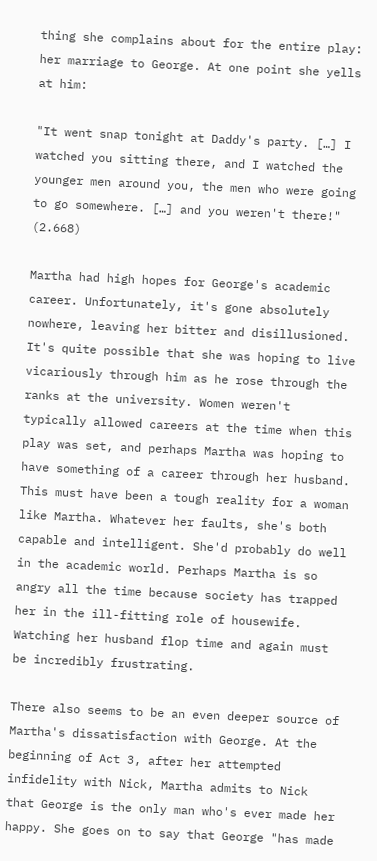thing she complains about for the entire play: her marriage to George. At one point she yells at him:

"It went snap tonight at Daddy's party. […] I watched you sitting there, and I watched the younger men around you, the men who were going to go somewhere. […] and you weren't there!" (2.668)

Martha had high hopes for George's academic career. Unfortunately, it's gone absolutely nowhere, leaving her bitter and disillusioned. It's quite possible that she was hoping to live vicariously through him as he rose through the ranks at the university. Women weren't typically allowed careers at the time when this play was set, and perhaps Martha was hoping to have something of a career through her husband. This must have been a tough reality for a woman like Martha. Whatever her faults, she's both capable and intelligent. She'd probably do well in the academic world. Perhaps Martha is so angry all the time because society has trapped her in the ill-fitting role of housewife. Watching her husband flop time and again must be incredibly frustrating.

There also seems to be an even deeper source of Martha's dissatisfaction with George. At the beginning of Act 3, after her attempted infidelity with Nick, Martha admits to Nick that George is the only man who's ever made her happy. She goes on to say that George "has made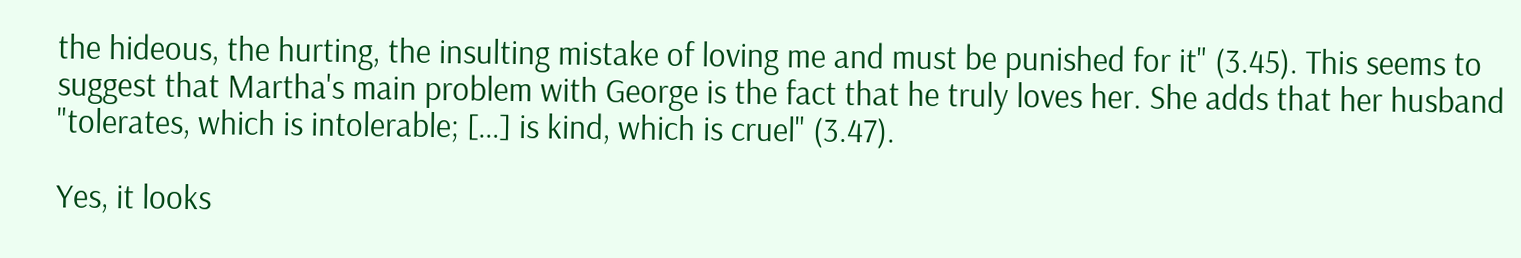the hideous, the hurting, the insulting mistake of loving me and must be punished for it" (3.45). This seems to suggest that Martha's main problem with George is the fact that he truly loves her. She adds that her husband "tolerates, which is intolerable; […] is kind, which is cruel" (3.47).

Yes, it looks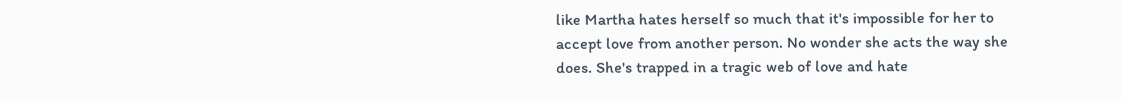like Martha hates herself so much that it's impossible for her to accept love from another person. No wonder she acts the way she does. She's trapped in a tragic web of love and hate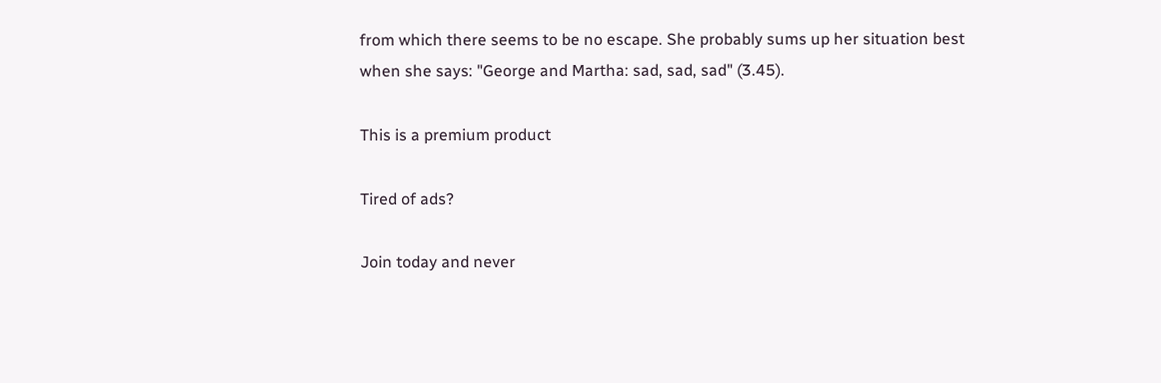from which there seems to be no escape. She probably sums up her situation best when she says: "George and Martha: sad, sad, sad" (3.45).

This is a premium product

Tired of ads?

Join today and never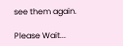see them again.

Please Wait...